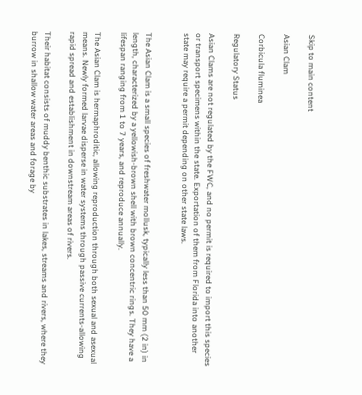Skip to main content

Asian Clam

Corbicula fluminea

Regulatory Status

Asian Clams are not regulated by the FWC, and no permit is required to import this species or transport specimens within the state. Exportation of them from Florida into another state may require a permit depending on other state laws.


The Asian Clam is a small species of freshwater mollusk, typically less than 50 mm (2 in) in length, characterized by a yellowish-brown shell with brown concentric rings. They have a lifespan ranging from 1 to 7 years, and reproduce annually.

The Asian Clam is hermaphroditic, allowing reproduction through both sexual and asexual means. Newly formed larvae disperse in water systems through passive currents-allowing rapid spread and establishment in downstream areas of rivers.

Their habitat consists of muddy benthic substrates in lakes, streams and rivers, where they burrow in shallow water areas and forage by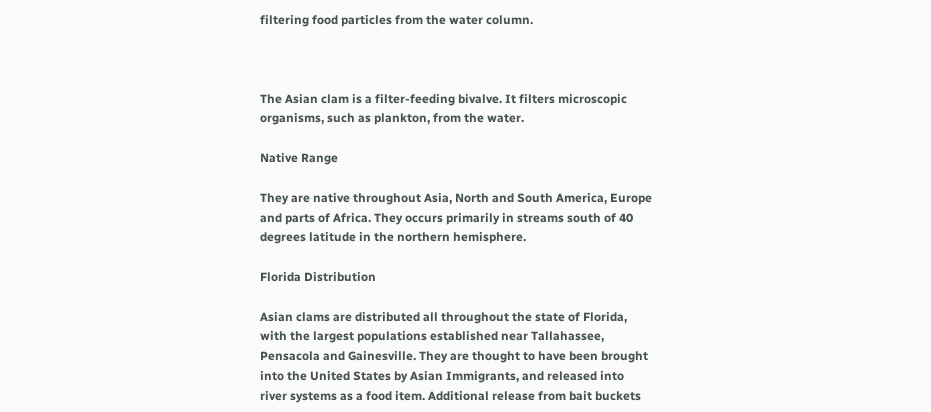filtering food particles from the water column.



The Asian clam is a filter-feeding bivalve. It filters microscopic organisms, such as plankton, from the water.

Native Range

They are native throughout Asia, North and South America, Europe and parts of Africa. They occurs primarily in streams south of 40 degrees latitude in the northern hemisphere.

Florida Distribution

Asian clams are distributed all throughout the state of Florida, with the largest populations established near Tallahassee, Pensacola and Gainesville. They are thought to have been brought into the United States by Asian Immigrants, and released into river systems as a food item. Additional release from bait buckets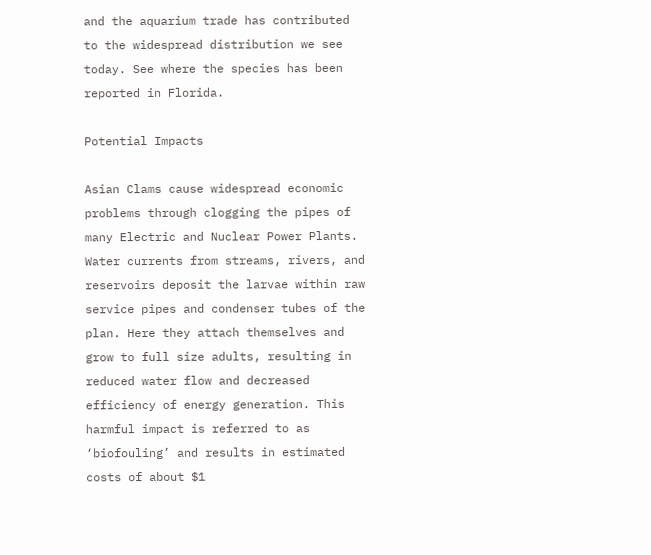and the aquarium trade has contributed to the widespread distribution we see today. See where the species has been reported in Florida.

Potential Impacts

Asian Clams cause widespread economic problems through clogging the pipes of many Electric and Nuclear Power Plants. Water currents from streams, rivers, and reservoirs deposit the larvae within raw service pipes and condenser tubes of the plan. Here they attach themselves and grow to full size adults, resulting in reduced water flow and decreased efficiency of energy generation. This harmful impact is referred to as ‘biofouling’ and results in estimated costs of about $1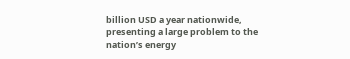billion USD a year nationwide, presenting a large problem to the nation’s energy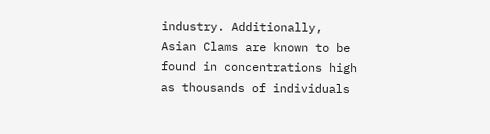industry. Additionally, Asian Clams are known to be found in concentrations high as thousands of individuals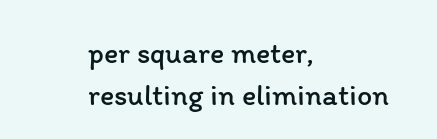per square meter, resulting in elimination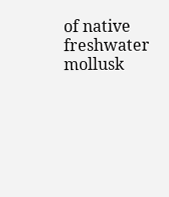of native freshwater mollusk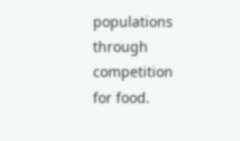populations through competition for food.